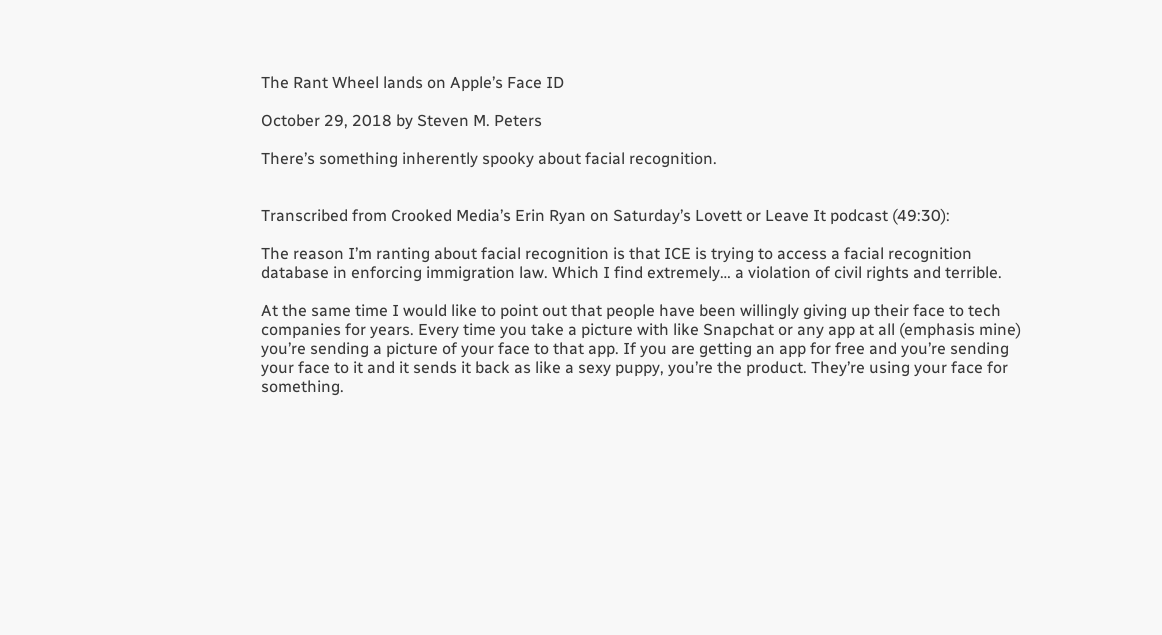The Rant Wheel lands on Apple’s Face ID

October 29, 2018 by Steven M. Peters

There’s something inherently spooky about facial recognition.


Transcribed from Crooked Media’s Erin Ryan on Saturday’s Lovett or Leave It podcast (49:30):

The reason I’m ranting about facial recognition is that ICE is trying to access a facial recognition database in enforcing immigration law. Which I find extremely… a violation of civil rights and terrible.

At the same time I would like to point out that people have been willingly giving up their face to tech companies for years. Every time you take a picture with like Snapchat or any app at all (emphasis mine) you’re sending a picture of your face to that app. If you are getting an app for free and you’re sending your face to it and it sends it back as like a sexy puppy, you’re the product. They’re using your face for something.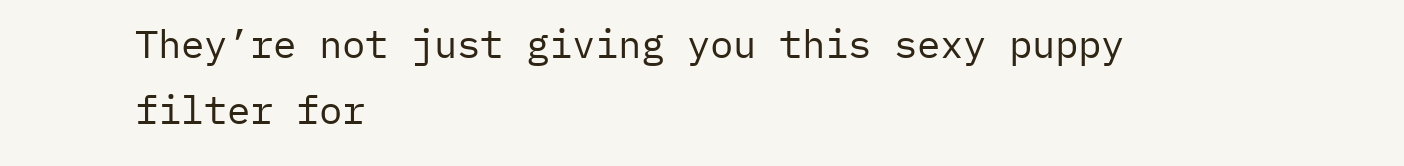They’re not just giving you this sexy puppy filter for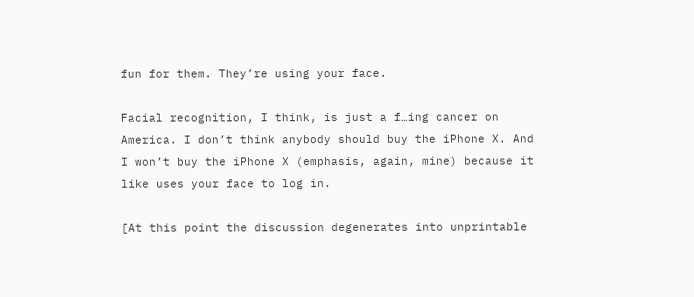fun for them. They’re using your face.

Facial recognition, I think, is just a f…ing cancer on America. I don’t think anybody should buy the iPhone X. And I won’t buy the iPhone X (emphasis, again, mine) because it like uses your face to log in.

[At this point the discussion degenerates into unprintable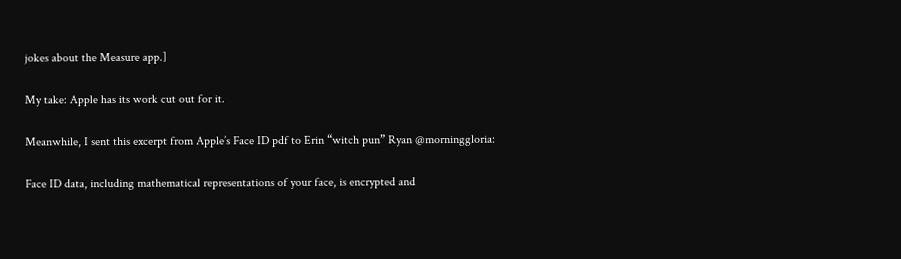jokes about the Measure app.]

My take: Apple has its work cut out for it.

Meanwhile, I sent this excerpt from Apple’s Face ID pdf to Erin “witch pun” Ryan @morninggloria:

Face ID data, including mathematical representations of your face, is encrypted and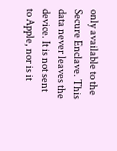only available to the Secure Enclave. This data never leaves the device. It is not sent to Apple, nor is it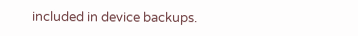included in device backups.